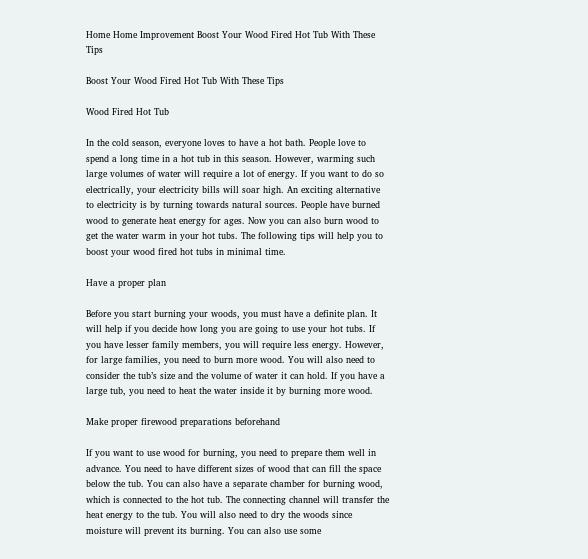Home Home Improvement Boost Your Wood Fired Hot Tub With These Tips

Boost Your Wood Fired Hot Tub With These Tips

Wood Fired Hot Tub

In the cold season, everyone loves to have a hot bath. People love to spend a long time in a hot tub in this season. However, warming such large volumes of water will require a lot of energy. If you want to do so electrically, your electricity bills will soar high. An exciting alternative to electricity is by turning towards natural sources. People have burned wood to generate heat energy for ages. Now you can also burn wood to get the water warm in your hot tubs. The following tips will help you to boost your wood fired hot tubs in minimal time.

Have a proper plan

Before you start burning your woods, you must have a definite plan. It will help if you decide how long you are going to use your hot tubs. If you have lesser family members, you will require less energy. However, for large families, you need to burn more wood. You will also need to consider the tub’s size and the volume of water it can hold. If you have a large tub, you need to heat the water inside it by burning more wood.

Make proper firewood preparations beforehand

If you want to use wood for burning, you need to prepare them well in advance. You need to have different sizes of wood that can fill the space below the tub. You can also have a separate chamber for burning wood, which is connected to the hot tub. The connecting channel will transfer the heat energy to the tub. You will also need to dry the woods since moisture will prevent its burning. You can also use some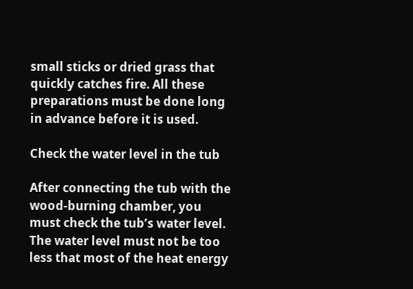small sticks or dried grass that quickly catches fire. All these preparations must be done long in advance before it is used.

Check the water level in the tub

After connecting the tub with the wood-burning chamber, you must check the tub’s water level. The water level must not be too less that most of the heat energy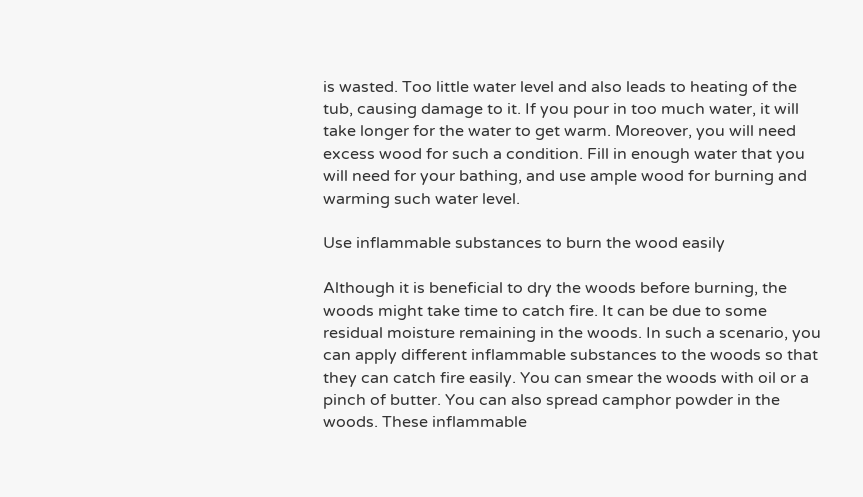is wasted. Too little water level and also leads to heating of the tub, causing damage to it. If you pour in too much water, it will take longer for the water to get warm. Moreover, you will need excess wood for such a condition. Fill in enough water that you will need for your bathing, and use ample wood for burning and warming such water level.

Use inflammable substances to burn the wood easily

Although it is beneficial to dry the woods before burning, the woods might take time to catch fire. It can be due to some residual moisture remaining in the woods. In such a scenario, you can apply different inflammable substances to the woods so that they can catch fire easily. You can smear the woods with oil or a pinch of butter. You can also spread camphor powder in the woods. These inflammable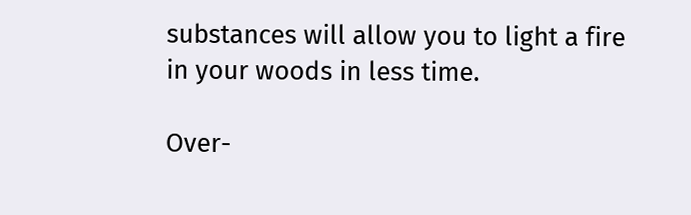substances will allow you to light a fire in your woods in less time.

Over-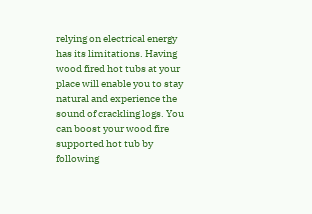relying on electrical energy has its limitations. Having wood fired hot tubs at your place will enable you to stay natural and experience the sound of crackling logs. You can boost your wood fire supported hot tub by following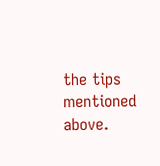the tips mentioned above.